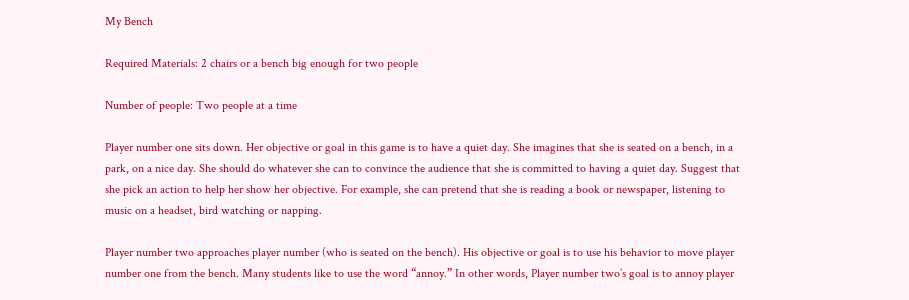My Bench

Required Materials: 2 chairs or a bench big enough for two people

Number of people: Two people at a time

Player number one sits down. Her objective or goal in this game is to have a quiet day. She imagines that she is seated on a bench, in a park, on a nice day. She should do whatever she can to convince the audience that she is committed to having a quiet day. Suggest that she pick an action to help her show her objective. For example, she can pretend that she is reading a book or newspaper, listening to music on a headset, bird watching or napping.

Player number two approaches player number (who is seated on the bench). His objective or goal is to use his behavior to move player number one from the bench. Many students like to use the word “annoy.” In other words, Player number two’s goal is to annoy player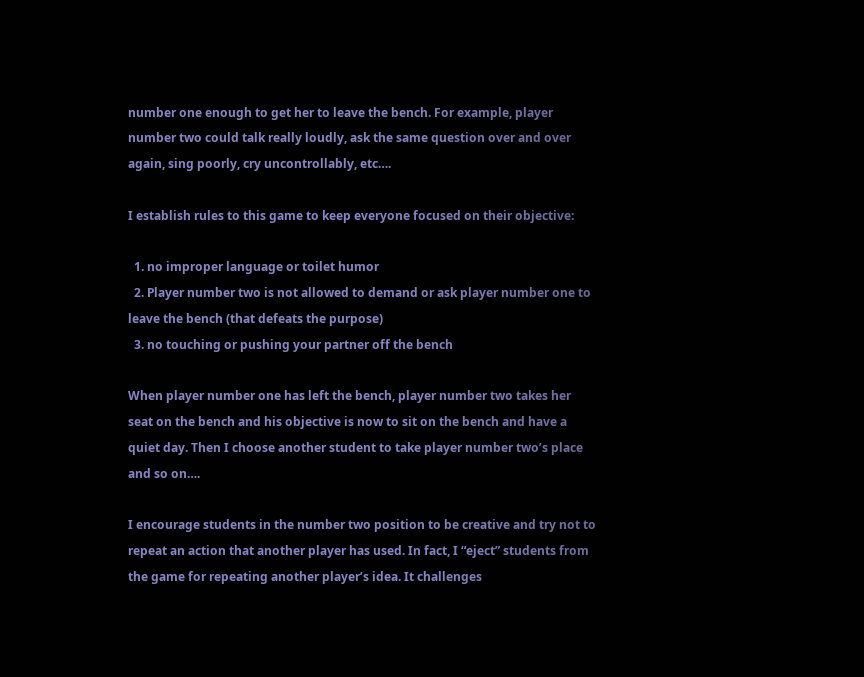number one enough to get her to leave the bench. For example, player number two could talk really loudly, ask the same question over and over again, sing poorly, cry uncontrollably, etc….

I establish rules to this game to keep everyone focused on their objective:

  1. no improper language or toilet humor
  2. Player number two is not allowed to demand or ask player number one to leave the bench (that defeats the purpose)
  3. no touching or pushing your partner off the bench

When player number one has left the bench, player number two takes her seat on the bench and his objective is now to sit on the bench and have a quiet day. Then I choose another student to take player number two’s place and so on….

I encourage students in the number two position to be creative and try not to repeat an action that another player has used. In fact, I “eject” students from the game for repeating another player’s idea. It challenges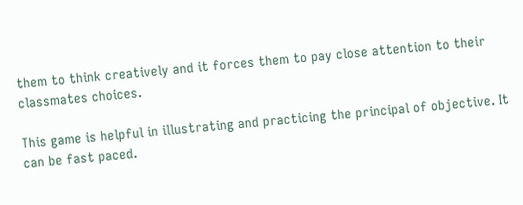them to think creatively and it forces them to pay close attention to their classmates choices.

This game is helpful in illustrating and practicing the principal of objective. It can be fast paced.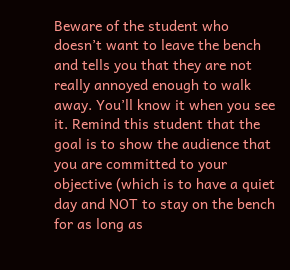Beware of the student who doesn’t want to leave the bench and tells you that they are not really annoyed enough to walk away. You’ll know it when you see it. Remind this student that the goal is to show the audience that you are committed to your objective (which is to have a quiet day and NOT to stay on the bench for as long as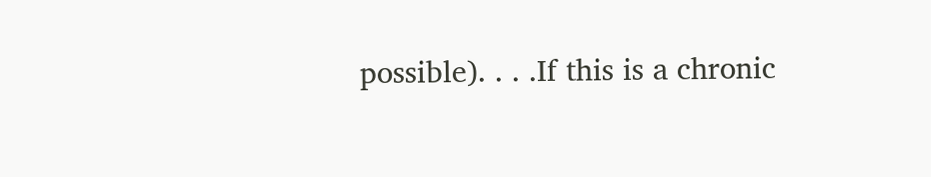possible). . . .If this is a chronic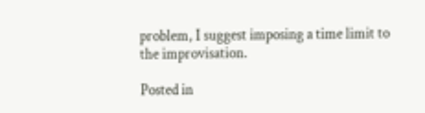problem, I suggest imposing a time limit to the improvisation.

Posted in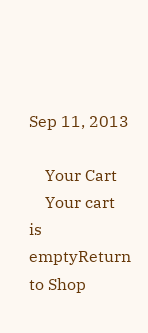Sep 11, 2013

    Your Cart
    Your cart is emptyReturn to Shop